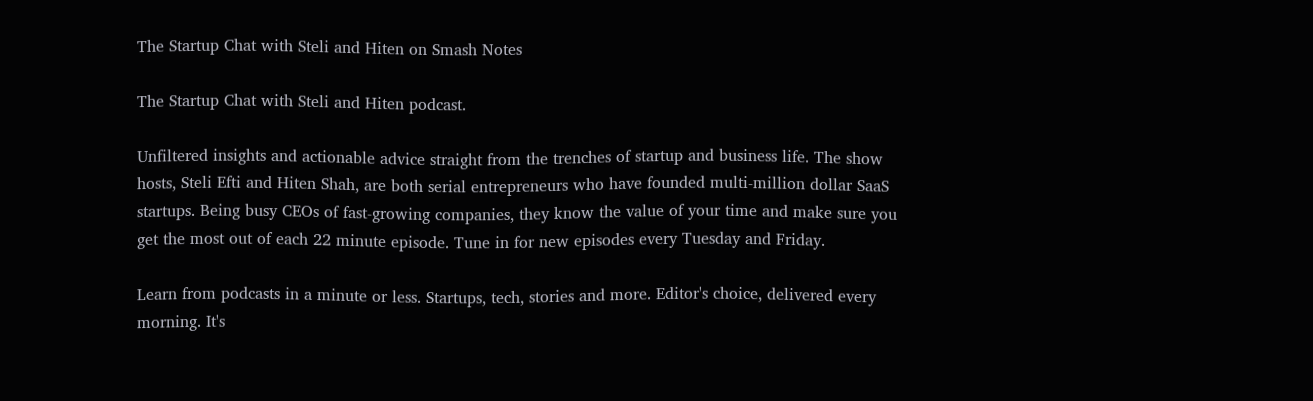The Startup Chat with Steli and Hiten on Smash Notes

The Startup Chat with Steli and Hiten podcast.

Unfiltered insights and actionable advice straight from the trenches of startup and business life. The show hosts, Steli Efti and Hiten Shah, are both serial entrepreneurs who have founded multi-million dollar SaaS startups. Being busy CEOs of fast-growing companies, they know the value of your time and make sure you get the most out of each 22 minute episode. Tune in for new episodes every Tuesday and Friday.

Learn from podcasts in a minute or less. Startups, tech, stories and more. Editor's choice, delivered every morning. It's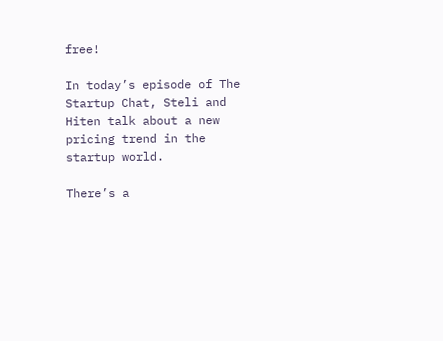free!

In today’s episode of The Startup Chat, Steli and Hiten talk about a new pricing trend in the startup world.

There’s a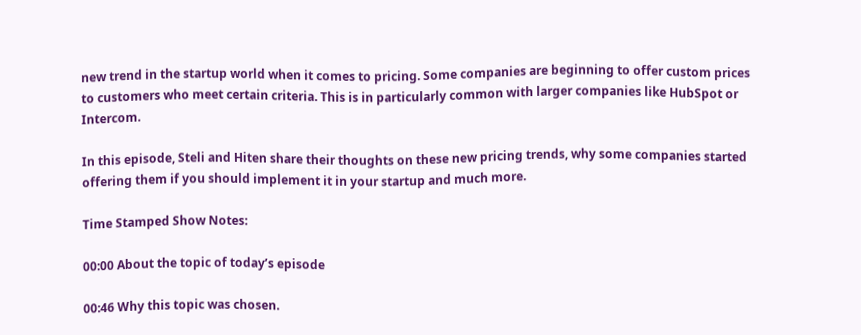new trend in the startup world when it comes to pricing. Some companies are beginning to offer custom prices to customers who meet certain criteria. This is in particularly common with larger companies like HubSpot or Intercom.

In this episode, Steli and Hiten share their thoughts on these new pricing trends, why some companies started offering them if you should implement it in your startup and much more.

Time Stamped Show Notes:

00:00 About the topic of today’s episode

00:46 Why this topic was chosen.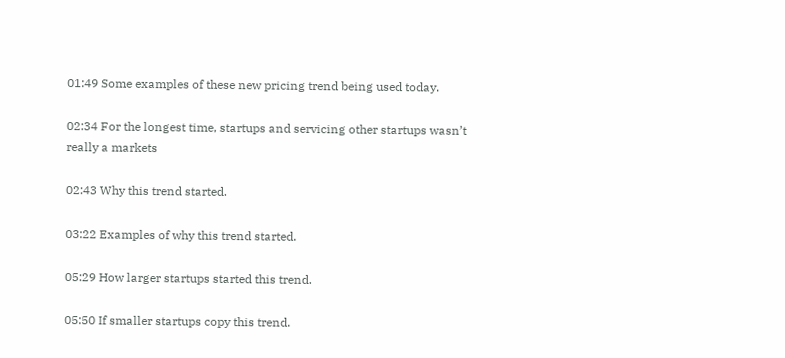01:49 Some examples of these new pricing trend being used today.

02:34 For the longest time, startups and servicing other startups wasn’t really a markets

02:43 Why this trend started.

03:22 Examples of why this trend started.

05:29 How larger startups started this trend.

05:50 If smaller startups copy this trend.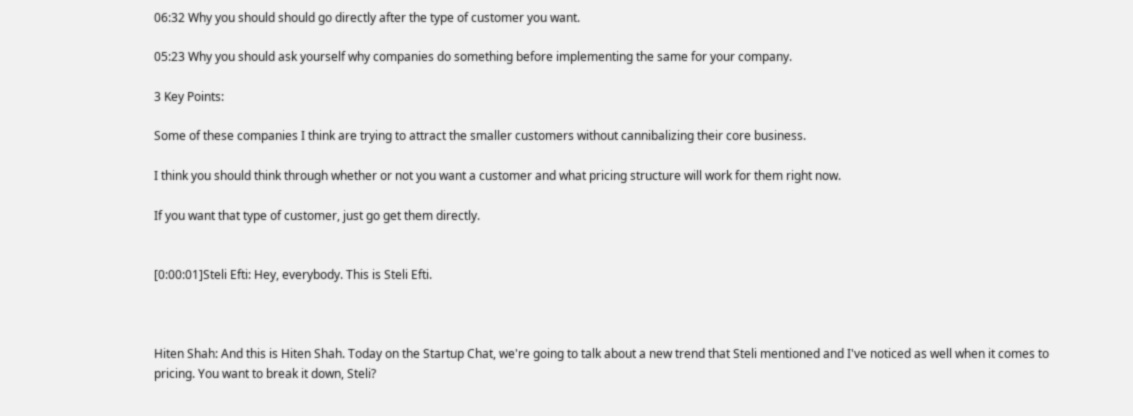06:32 Why you should should go directly after the type of customer you want.

05:23 Why you should ask yourself why companies do something before implementing the same for your company.

3 Key Points:

Some of these companies I think are trying to attract the smaller customers without cannibalizing their core business.

I think you should think through whether or not you want a customer and what pricing structure will work for them right now.

If you want that type of customer, just go get them directly.


[0:00:01]Steli Efti: Hey, everybody. This is Steli Efti.



Hiten Shah: And this is Hiten Shah. Today on the Startup Chat, we're going to talk about a new trend that Steli mentioned and I've noticed as well when it comes to pricing. You want to break it down, Steli?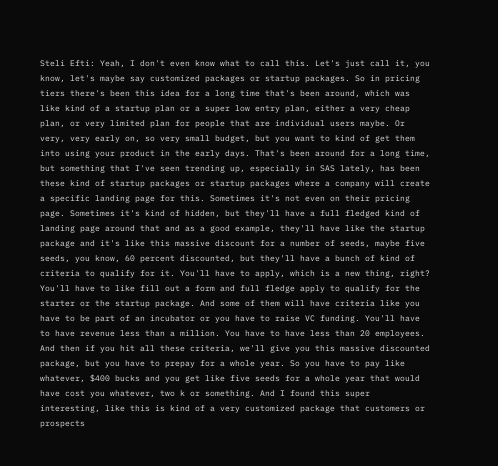Steli Efti: Yeah, I don't even know what to call this. Let's just call it, you know, let's maybe say customized packages or startup packages. So in pricing tiers there's been this idea for a long time that's been around, which was like kind of a startup plan or a super low entry plan, either a very cheap plan, or very limited plan for people that are individual users maybe. Or very, very early on, so very small budget, but you want to kind of get them into using your product in the early days. That's been around for a long time, but something that I've seen trending up, especially in SAS lately, has been these kind of startup packages or startup packages where a company will create a specific landing page for this. Sometimes it's not even on their pricing page. Sometimes it's kind of hidden, but they'll have a full fledged kind of landing page around that and as a good example, they'll have like the startup package and it's like this massive discount for a number of seeds, maybe five seeds, you know, 60 percent discounted, but they'll have a bunch of kind of criteria to qualify for it. You'll have to apply, which is a new thing, right? You'll have to like fill out a form and full fledge apply to qualify for the starter or the startup package. And some of them will have criteria like you have to be part of an incubator or you have to raise VC funding. You'll have to have revenue less than a million. You have to have less than 20 employees. And then if you hit all these criteria, we'll give you this massive discounted package, but you have to prepay for a whole year. So you have to pay like whatever, $400 bucks and you get like five seeds for a whole year that would have cost you whatever, two k or something. And I found this super interesting, like this is kind of a very customized package that customers or prospects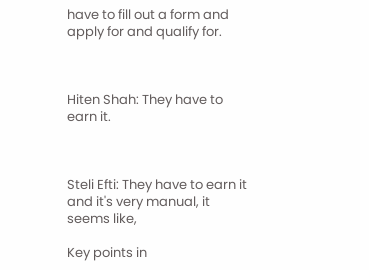have to fill out a form and apply for and qualify for.



Hiten Shah: They have to earn it.



Steli Efti: They have to earn it and it's very manual, it seems like,

Key points in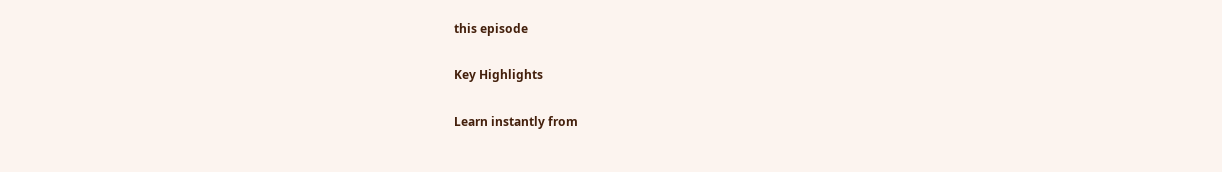this episode

Key Highlights

Learn instantly from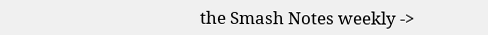the Smash Notes weekly ->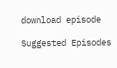download episode

Suggested Episodes